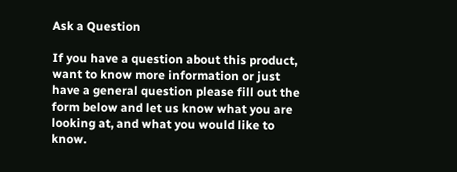Ask a Question

If you have a question about this product, want to know more information or just have a general question please fill out the form below and let us know what you are looking at, and what you would like to know.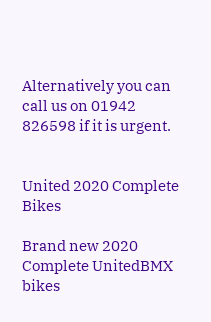Alternatively you can call us on 01942 826598 if it is urgent.


United 2020 Complete Bikes

Brand new 2020 Complete UnitedBMX bikes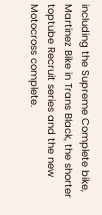including the Supreme Complete bike, Martinez Bike in Trans Black, the shorter toptube Recruit series and the new Motocross complete.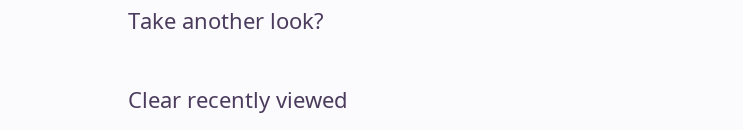Take another look?

Clear recently viewed